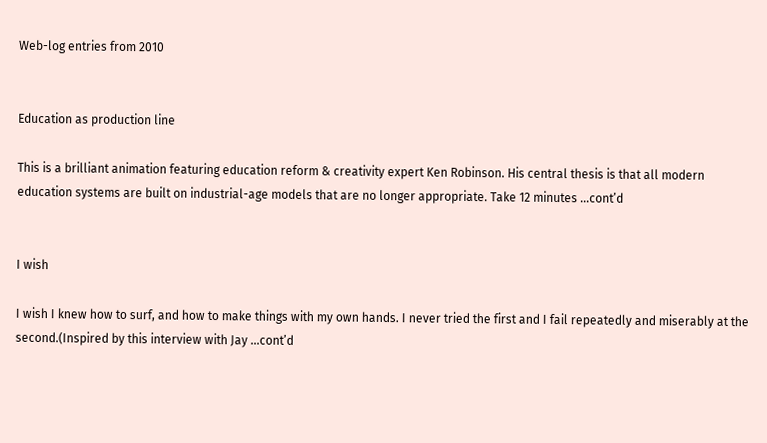Web-log entries from 2010


Education as production line

This is a brilliant animation featuring education reform & creativity expert Ken Robinson. His central thesis is that all modern education systems are built on industrial-age models that are no longer appropriate. Take 12 minutes ...cont’d


I wish

I wish I knew how to surf, and how to make things with my own hands. I never tried the first and I fail repeatedly and miserably at the second.(Inspired by this interview with Jay ...cont’d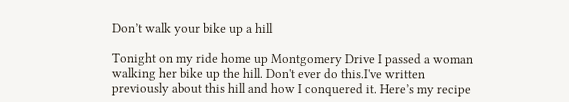Don’t walk your bike up a hill

Tonight on my ride home up Montgomery Drive I passed a woman walking her bike up the hill. Don't ever do this.I've written previously about this hill and how I conquered it. Here’s my recipe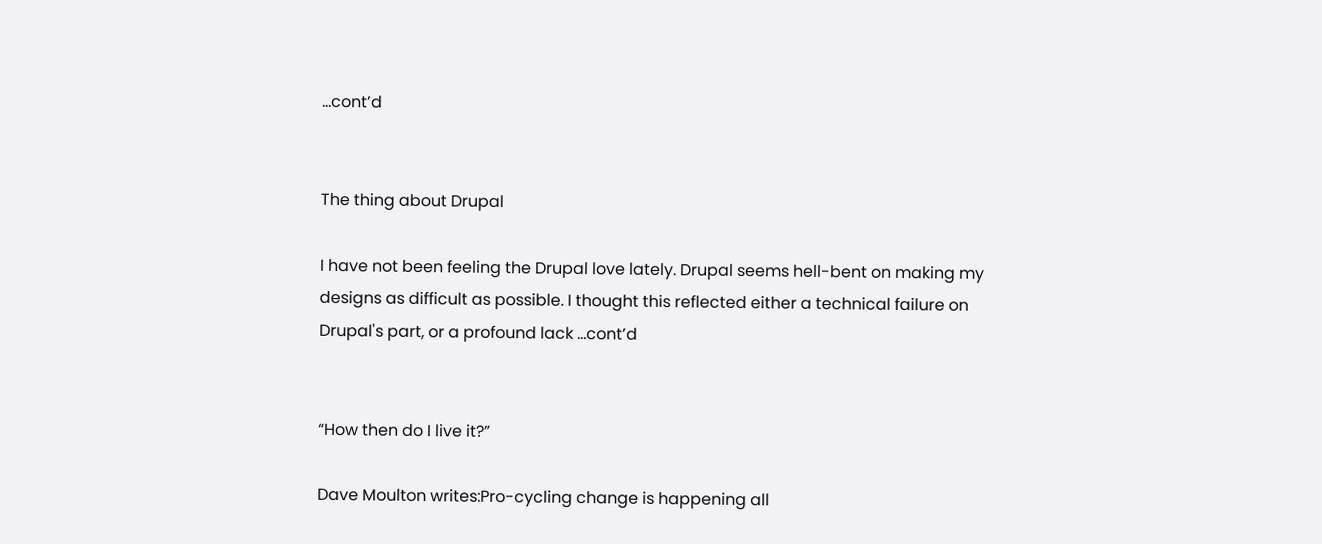...cont’d


The thing about Drupal

I have not been feeling the Drupal love lately. Drupal seems hell-bent on making my designs as difficult as possible. I thought this reflected either a technical failure on Drupal's part, or a profound lack ...cont’d


“How then do I live it?”

Dave Moulton writes:Pro-cycling change is happening all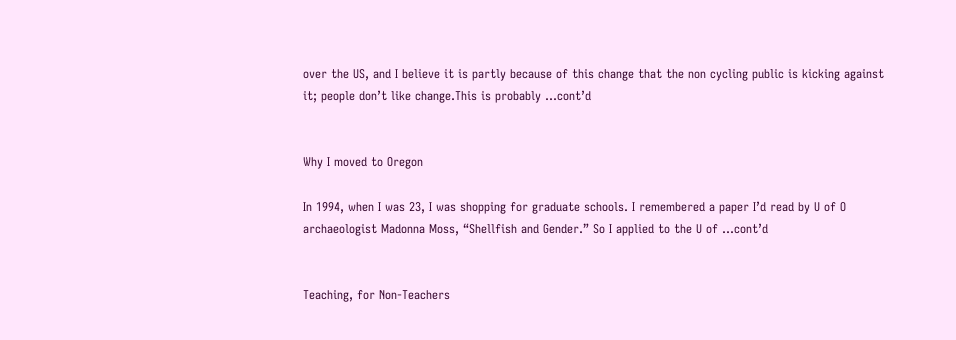over the US, and I believe it is partly because of this change that the non cycling public is kicking against it; people don’t like change.This is probably ...cont’d


Why I moved to Oregon

In 1994, when I was 23, I was shopping for graduate schools. I remembered a paper I’d read by U of O archaeologist Madonna Moss, “Shellfish and Gender.” So I applied to the U of ...cont’d


Teaching, for Non-Teachers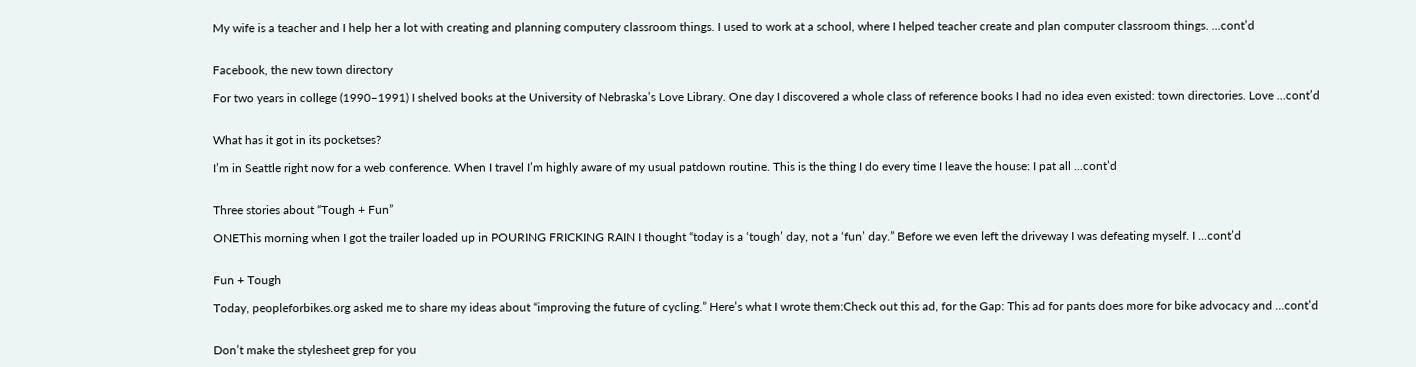My wife is a teacher and I help her a lot with creating and planning computery classroom things. I used to work at a school, where I helped teacher create and plan computer classroom things. ...cont’d


Facebook, the new town directory

For two years in college (1990–1991) I shelved books at the University of Nebraska’s Love Library. One day I discovered a whole class of reference books I had no idea even existed: town directories. Love ...cont’d


What has it got in its pocketses?

I’m in Seattle right now for a web conference. When I travel I’m highly aware of my usual patdown routine. This is the thing I do every time I leave the house: I pat all ...cont’d


Three stories about “Tough + Fun”

ONEThis morning when I got the trailer loaded up in POURING FRICKING RAIN I thought “today is a ‘tough’ day, not a ‘fun’ day.” Before we even left the driveway I was defeating myself. I ...cont’d


Fun + Tough

Today, peopleforbikes.org asked me to share my ideas about “improving the future of cycling.” Here’s what I wrote them:Check out this ad, for the Gap: This ad for pants does more for bike advocacy and ...cont’d


Don’t make the stylesheet grep for you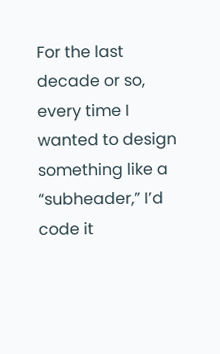For the last decade or so, every time I wanted to design something like a “subheader,” I’d code it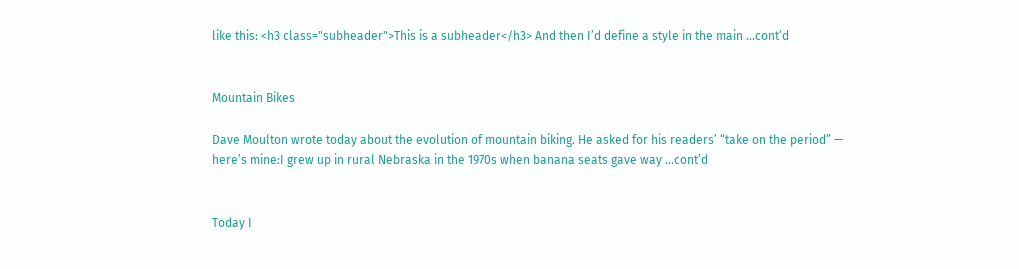like this: <h3 class="subheader">This is a subheader</h3> And then I’d define a style in the main ...cont’d


Mountain Bikes

Dave Moulton wrote today about the evolution of mountain biking. He asked for his readers’ “take on the period” — here’s mine:I grew up in rural Nebraska in the 1970s when banana seats gave way ...cont’d


Today I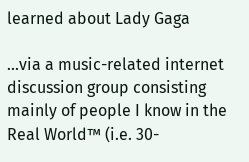learned about Lady Gaga

...via a music-related internet discussion group consisting mainly of people I know in the Real World™ (i.e. 30-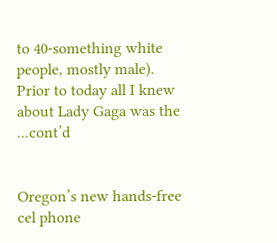to 40-something white people, mostly male). Prior to today all I knew about Lady Gaga was the ...cont’d


Oregon’s new hands-free cel phone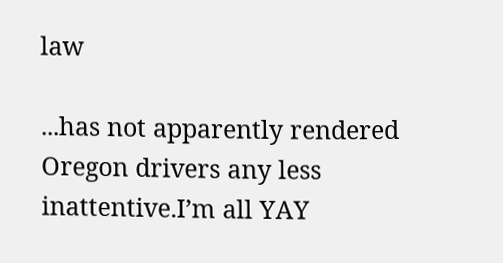law

...has not apparently rendered Oregon drivers any less inattentive.I’m all YAY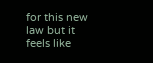for this new law but it feels like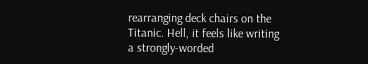rearranging deck chairs on the Titanic. Hell, it feels like writing a strongly-worded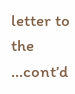letter to the ...cont’d